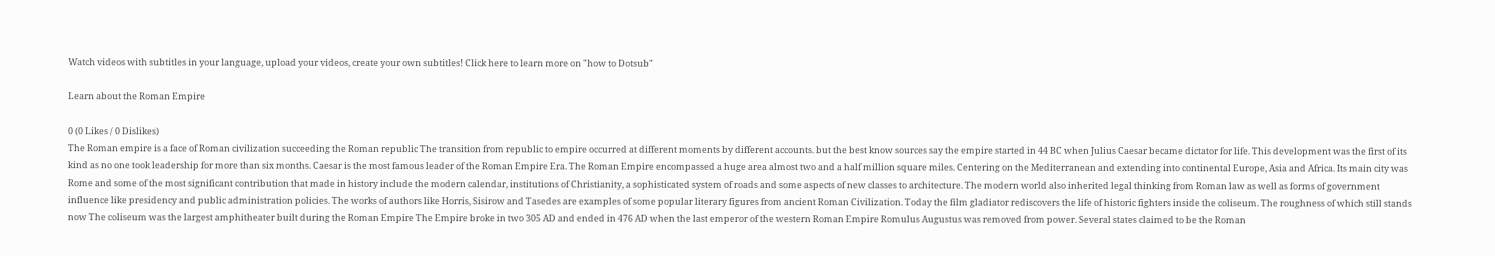Watch videos with subtitles in your language, upload your videos, create your own subtitles! Click here to learn more on "how to Dotsub"

Learn about the Roman Empire

0 (0 Likes / 0 Dislikes)
The Roman empire is a face of Roman civilization succeeding the Roman republic The transition from republic to empire occurred at different moments by different accounts. but the best know sources say the empire started in 44 BC when Julius Caesar became dictator for life. This development was the first of its kind as no one took leadership for more than six months. Caesar is the most famous leader of the Roman Empire Era. The Roman Empire encompassed a huge area almost two and a half million square miles. Centering on the Mediterranean and extending into continental Europe, Asia and Africa. Its main city was Rome and some of the most significant contribution that made in history include the modern calendar, institutions of Christianity, a sophisticated system of roads and some aspects of new classes to architecture. The modern world also inherited legal thinking from Roman law as well as forms of government influence like presidency and public administration policies. The works of authors like Horris, Sisirow and Tasedes are examples of some popular literary figures from ancient Roman Civilization. Today the film gladiator rediscovers the life of historic fighters inside the coliseum. The roughness of which still stands now The coliseum was the largest amphitheater built during the Roman Empire The Empire broke in two 305 AD and ended in 476 AD when the last emperor of the western Roman Empire Romulus Augustus was removed from power. Several states claimed to be the Roman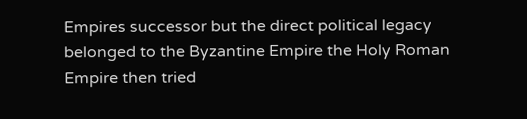Empires successor but the direct political legacy belonged to the Byzantine Empire the Holy Roman Empire then tried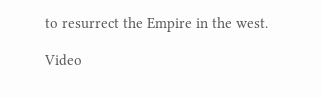to resurrect the Empire in the west.

Video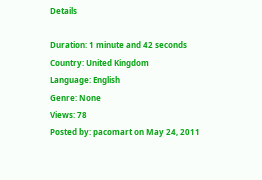Details

Duration: 1 minute and 42 seconds
Country: United Kingdom
Language: English
Genre: None
Views: 78
Posted by: pacomart on May 24, 2011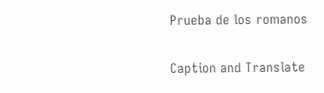Prueba de los romanos

Caption and Translate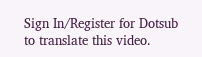Sign In/Register for Dotsub to translate this video.